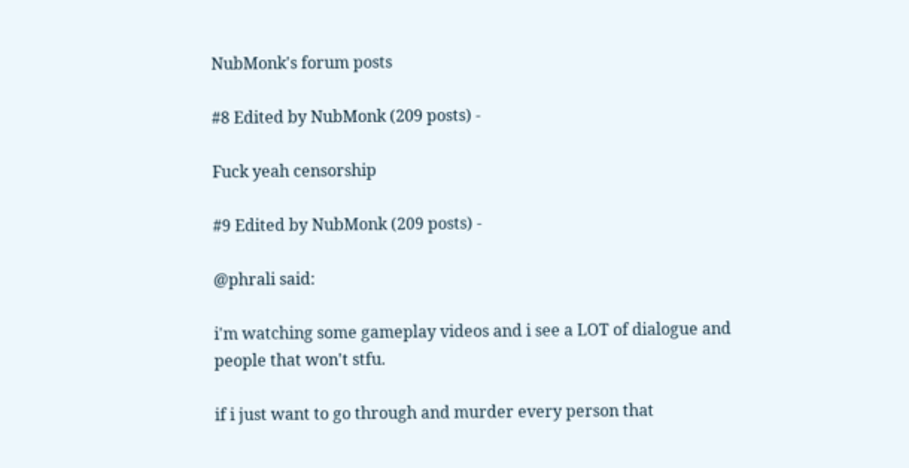NubMonk's forum posts

#8 Edited by NubMonk (209 posts) -

Fuck yeah censorship

#9 Edited by NubMonk (209 posts) -

@phrali said:

i'm watching some gameplay videos and i see a LOT of dialogue and people that won't stfu.

if i just want to go through and murder every person that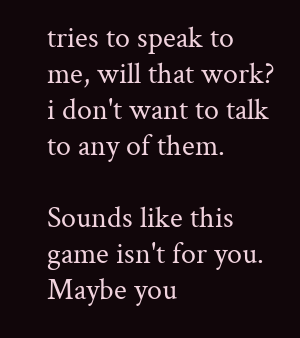tries to speak to me, will that work? i don't want to talk to any of them.

Sounds like this game isn't for you. Maybe you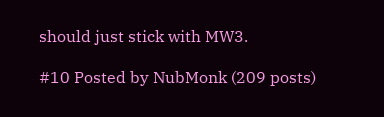should just stick with MW3.

#10 Posted by NubMonk (209 posts)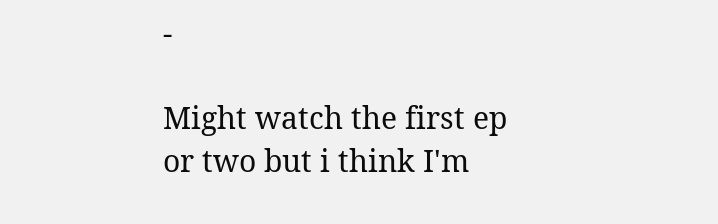-

Might watch the first ep or two but i think I'm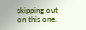skipping out on this one.